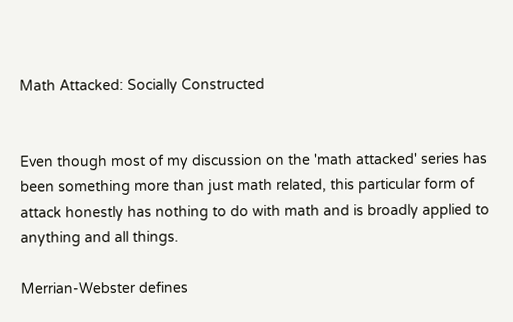Math Attacked: Socially Constructed


Even though most of my discussion on the 'math attacked' series has been something more than just math related, this particular form of attack honestly has nothing to do with math and is broadly applied to anything and all things.

Merrian-Webster defines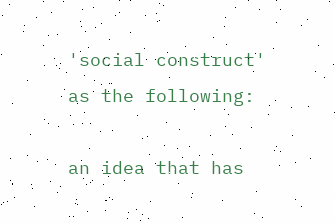'social construct' as the following:

an idea that has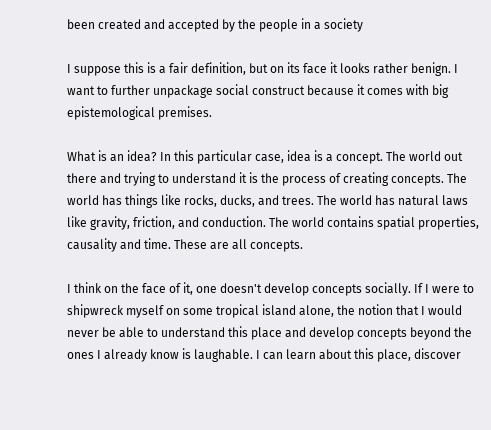been created and accepted by the people in a society

I suppose this is a fair definition, but on its face it looks rather benign. I want to further unpackage social construct because it comes with big epistemological premises.

What is an idea? In this particular case, idea is a concept. The world out there and trying to understand it is the process of creating concepts. The world has things like rocks, ducks, and trees. The world has natural laws like gravity, friction, and conduction. The world contains spatial properties, causality and time. These are all concepts.

I think on the face of it, one doesn't develop concepts socially. If I were to shipwreck myself on some tropical island alone, the notion that I would never be able to understand this place and develop concepts beyond the ones I already know is laughable. I can learn about this place, discover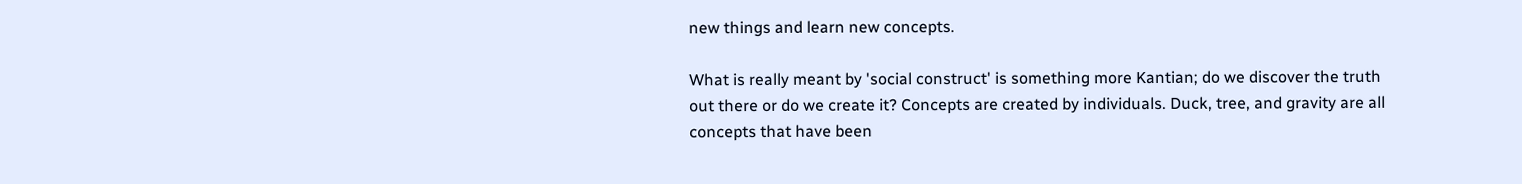new things and learn new concepts.

What is really meant by 'social construct' is something more Kantian; do we discover the truth out there or do we create it? Concepts are created by individuals. Duck, tree, and gravity are all concepts that have been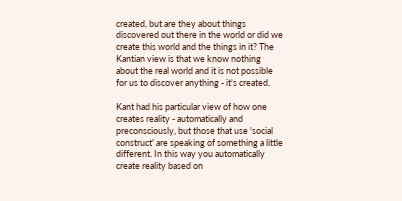created, but are they about things discovered out there in the world or did we create this world and the things in it? The Kantian view is that we know nothing about the real world and it is not possible for us to discover anything - it's created.

Kant had his particular view of how one creates reality - automatically and preconsciously, but those that use 'social construct' are speaking of something a little different. In this way you automatically create reality based on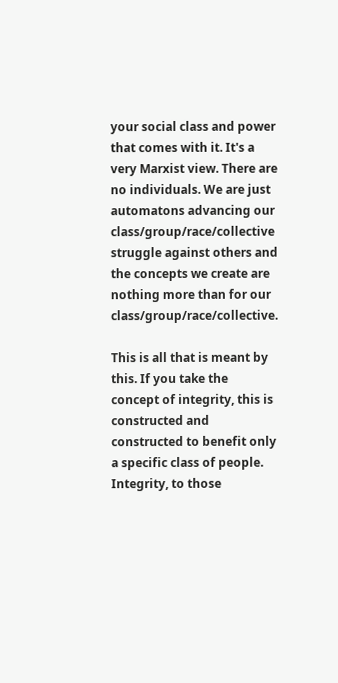your social class and power that comes with it. It's a very Marxist view. There are no individuals. We are just automatons advancing our class/group/race/collective struggle against others and the concepts we create are nothing more than for our class/group/race/collective.

This is all that is meant by this. If you take the concept of integrity, this is constructed and constructed to benefit only a specific class of people. Integrity, to those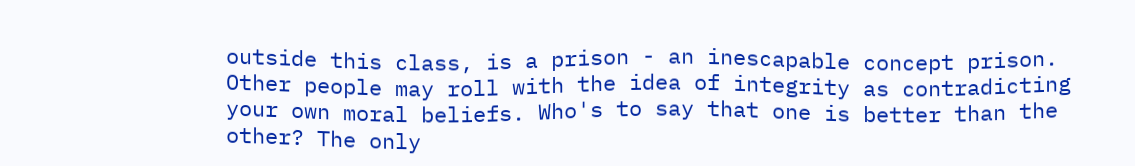outside this class, is a prison - an inescapable concept prison. Other people may roll with the idea of integrity as contradicting your own moral beliefs. Who's to say that one is better than the other? The only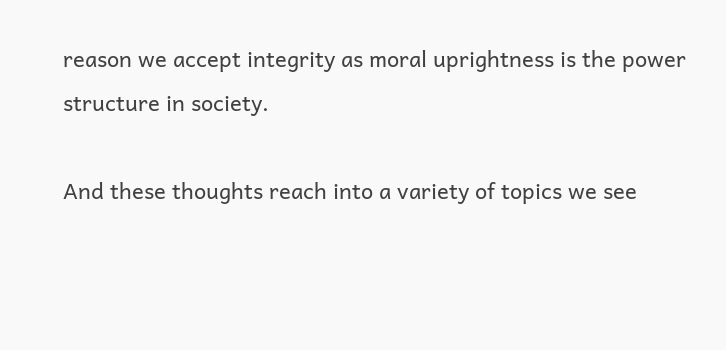reason we accept integrity as moral uprightness is the power structure in society.

And these thoughts reach into a variety of topics we see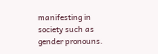manifesting in society such as gender pronouns.